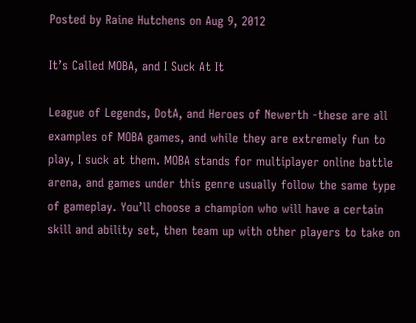Posted by Raine Hutchens on Aug 9, 2012

It’s Called MOBA, and I Suck At It

League of Legends, DotA, and Heroes of Newerth -these are all examples of MOBA games, and while they are extremely fun to play, I suck at them. MOBA stands for multiplayer online battle arena, and games under this genre usually follow the same type of gameplay. You’ll choose a champion who will have a certain skill and ability set, then team up with other players to take on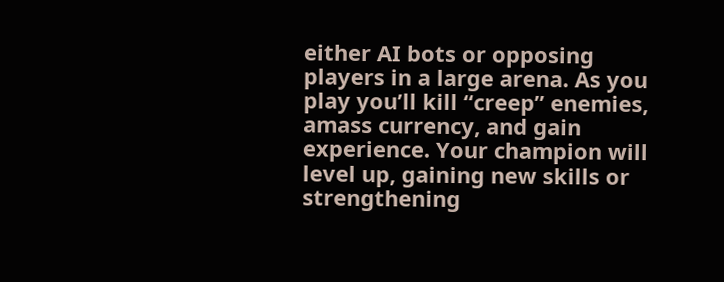either AI bots or opposing players in a large arena. As you play you’ll kill “creep” enemies, amass currency, and gain experience. Your champion will level up, gaining new skills or strengthening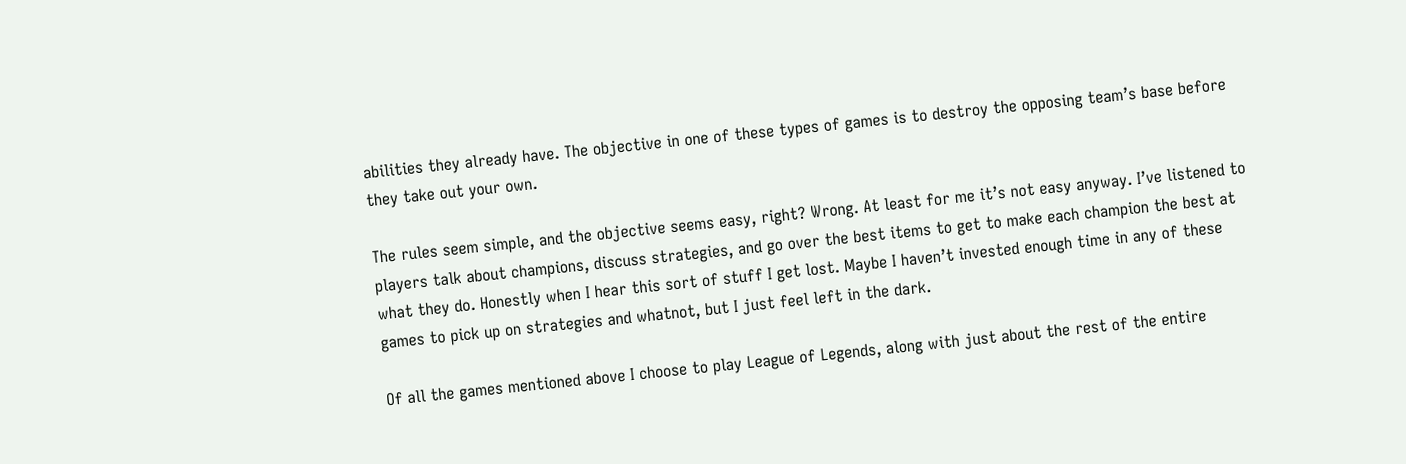abilities they already have. The objective in one of these types of games is to destroy the opposing team’s base before they take out your own.

The rules seem simple, and the objective seems easy, right? Wrong. At least for me it’s not easy anyway. I’ve listened to players talk about champions, discuss strategies, and go over the best items to get to make each champion the best at what they do. Honestly when I hear this sort of stuff I get lost. Maybe I haven’t invested enough time in any of these games to pick up on strategies and whatnot, but I just feel left in the dark.

Of all the games mentioned above I choose to play League of Legends, along with just about the rest of the entire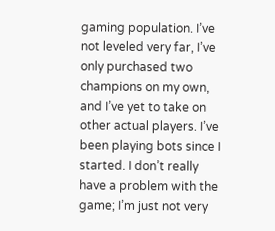gaming population. I’ve not leveled very far, I’ve only purchased two champions on my own, and I’ve yet to take on other actual players. I’ve been playing bots since I started. I don’t really have a problem with the game; I’m just not very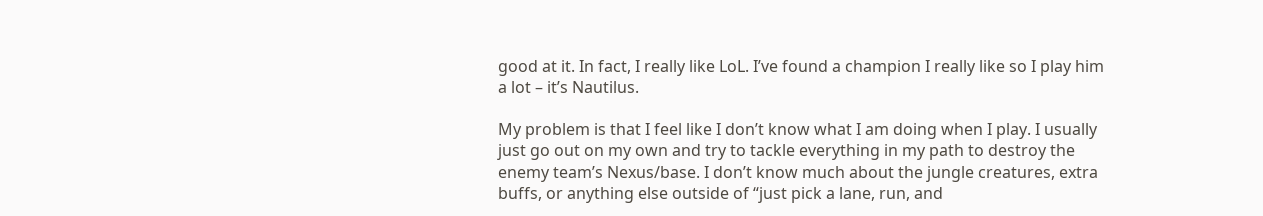good at it. In fact, I really like LoL. I’ve found a champion I really like so I play him a lot – it’s Nautilus.

My problem is that I feel like I don’t know what I am doing when I play. I usually just go out on my own and try to tackle everything in my path to destroy the enemy team’s Nexus/base. I don’t know much about the jungle creatures, extra buffs, or anything else outside of “just pick a lane, run, and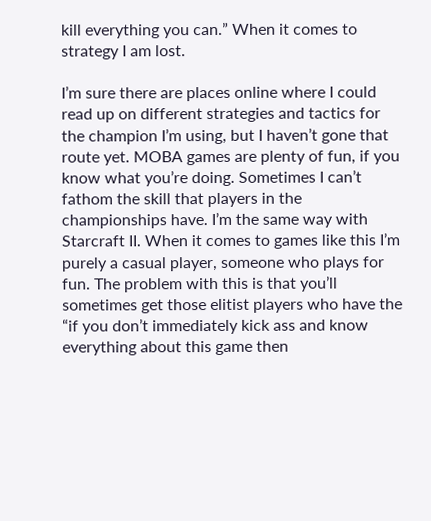kill everything you can.” When it comes to strategy I am lost.

I’m sure there are places online where I could read up on different strategies and tactics for the champion I’m using, but I haven’t gone that route yet. MOBA games are plenty of fun, if you know what you’re doing. Sometimes I can’t fathom the skill that players in the championships have. I’m the same way with Starcraft II. When it comes to games like this I’m purely a casual player, someone who plays for fun. The problem with this is that you’ll sometimes get those elitist players who have the “if you don’t immediately kick ass and know everything about this game then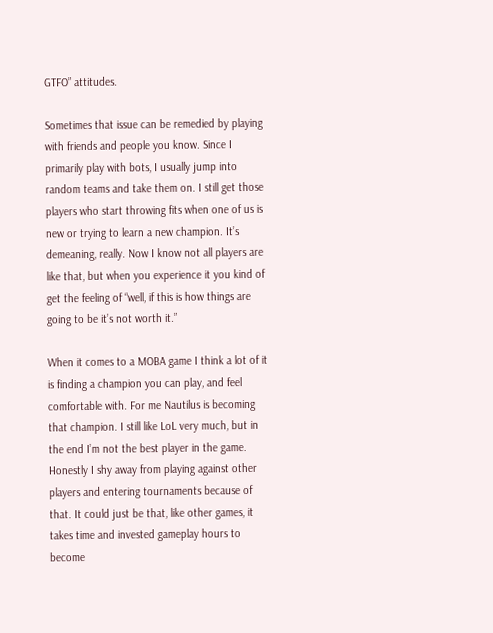GTFO” attitudes.

Sometimes that issue can be remedied by playing with friends and people you know. Since I primarily play with bots, I usually jump into random teams and take them on. I still get those players who start throwing fits when one of us is new or trying to learn a new champion. It’s demeaning, really. Now I know not all players are like that, but when you experience it you kind of get the feeling of “well, if this is how things are going to be it’s not worth it.”

When it comes to a MOBA game I think a lot of it is finding a champion you can play, and feel comfortable with. For me Nautilus is becoming that champion. I still like LoL very much, but in the end I’m not the best player in the game. Honestly I shy away from playing against other players and entering tournaments because of that. It could just be that, like other games, it takes time and invested gameplay hours to become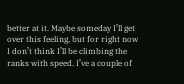better at it. Maybe someday I’ll get over this feeling, but for right now I don’t think I’ll be climbing the ranks with speed. I’ve a couple of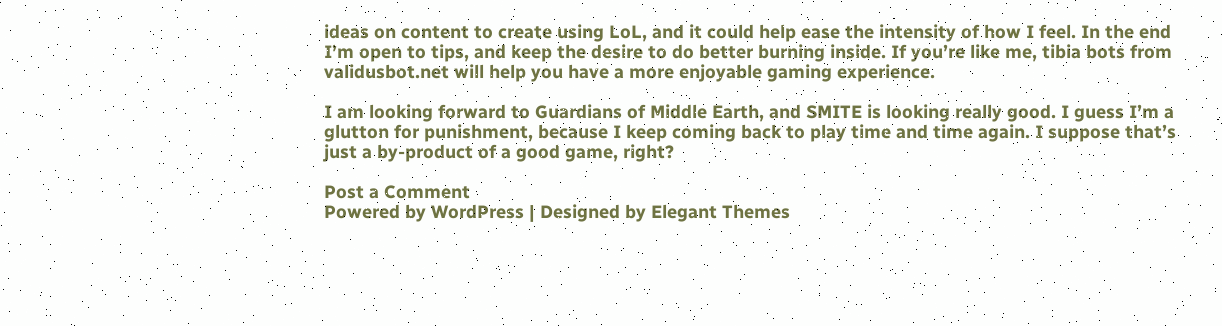ideas on content to create using LoL, and it could help ease the intensity of how I feel. In the end I’m open to tips, and keep the desire to do better burning inside. If you’re like me, tibia bots from validusbot.net will help you have a more enjoyable gaming experience.

I am looking forward to Guardians of Middle Earth, and SMITE is looking really good. I guess I’m a glutton for punishment, because I keep coming back to play time and time again. I suppose that’s just a by-product of a good game, right?

Post a Comment
Powered by WordPress | Designed by Elegant Themes